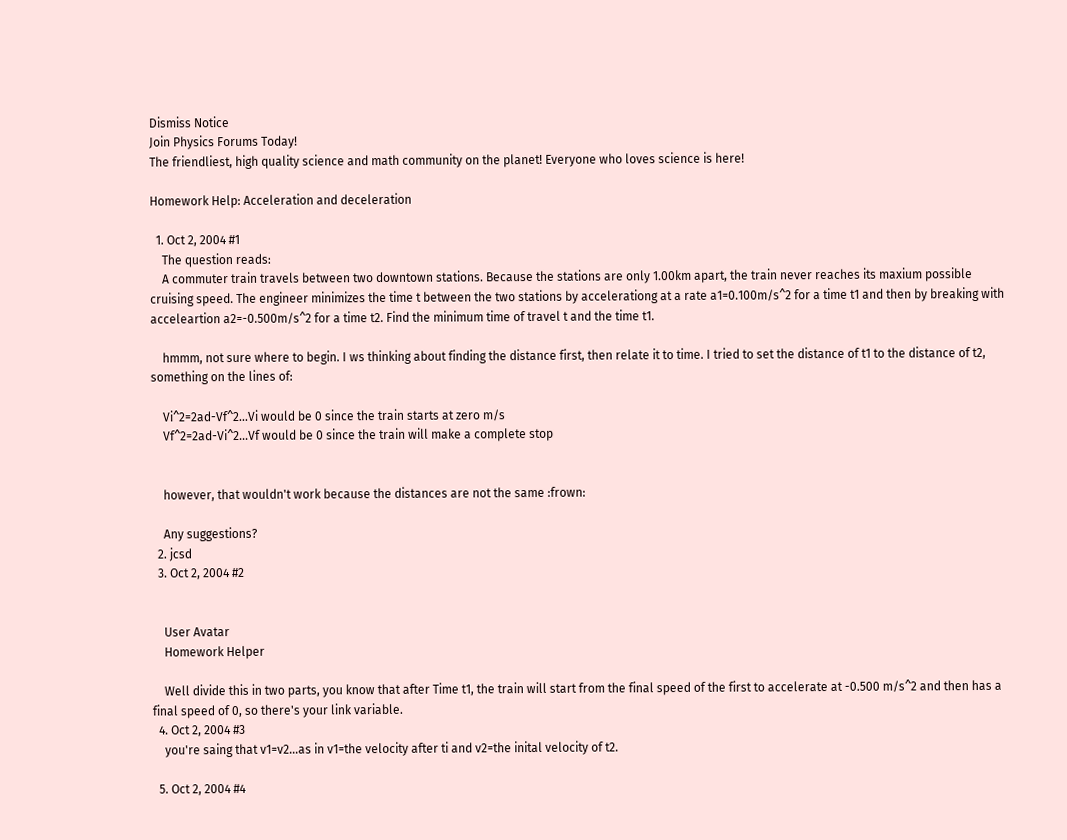Dismiss Notice
Join Physics Forums Today!
The friendliest, high quality science and math community on the planet! Everyone who loves science is here!

Homework Help: Acceleration and deceleration

  1. Oct 2, 2004 #1
    The question reads:
    A commuter train travels between two downtown stations. Because the stations are only 1.00km apart, the train never reaches its maxium possible cruising speed. The engineer minimizes the time t between the two stations by accelerationg at a rate a1=0.100m/s^2 for a time t1 and then by breaking with acceleartion a2=-0.500m/s^2 for a time t2. Find the minimum time of travel t and the time t1.

    hmmm, not sure where to begin. I ws thinking about finding the distance first, then relate it to time. I tried to set the distance of t1 to the distance of t2, something on the lines of:

    Vi^2=2ad-Vf^2...Vi would be 0 since the train starts at zero m/s
    Vf^2=2ad-Vi^2...Vf would be 0 since the train will make a complete stop


    however, that wouldn't work because the distances are not the same :frown:

    Any suggestions?
  2. jcsd
  3. Oct 2, 2004 #2


    User Avatar
    Homework Helper

    Well divide this in two parts, you know that after Time t1, the train will start from the final speed of the first to accelerate at -0.500 m/s^2 and then has a final speed of 0, so there's your link variable.
  4. Oct 2, 2004 #3
    you're saing that v1=v2...as in v1=the velocity after ti and v2=the inital velocity of t2.

  5. Oct 2, 2004 #4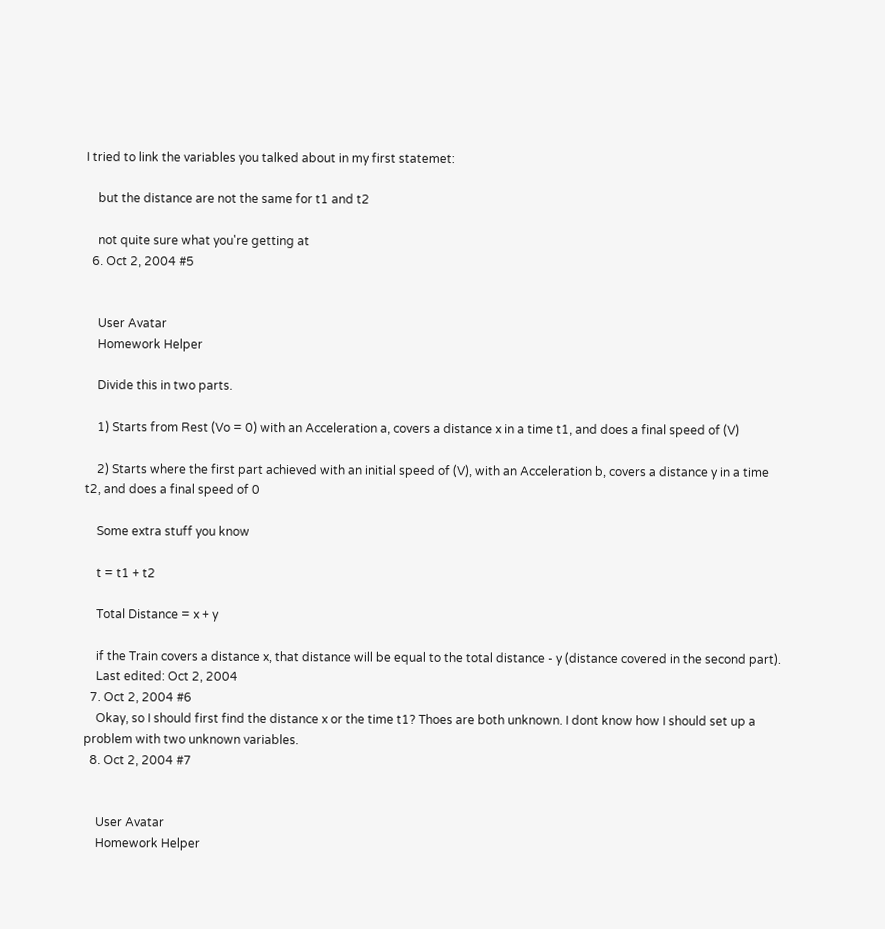I tried to link the variables you talked about in my first statemet:

    but the distance are not the same for t1 and t2

    not quite sure what you're getting at
  6. Oct 2, 2004 #5


    User Avatar
    Homework Helper

    Divide this in two parts.

    1) Starts from Rest (Vo = 0) with an Acceleration a, covers a distance x in a time t1, and does a final speed of (V)

    2) Starts where the first part achieved with an initial speed of (V), with an Acceleration b, covers a distance y in a time t2, and does a final speed of 0

    Some extra stuff you know

    t = t1 + t2

    Total Distance = x + y

    if the Train covers a distance x, that distance will be equal to the total distance - y (distance covered in the second part).
    Last edited: Oct 2, 2004
  7. Oct 2, 2004 #6
    Okay, so I should first find the distance x or the time t1? Thoes are both unknown. I dont know how I should set up a problem with two unknown variables.
  8. Oct 2, 2004 #7


    User Avatar
    Homework Helper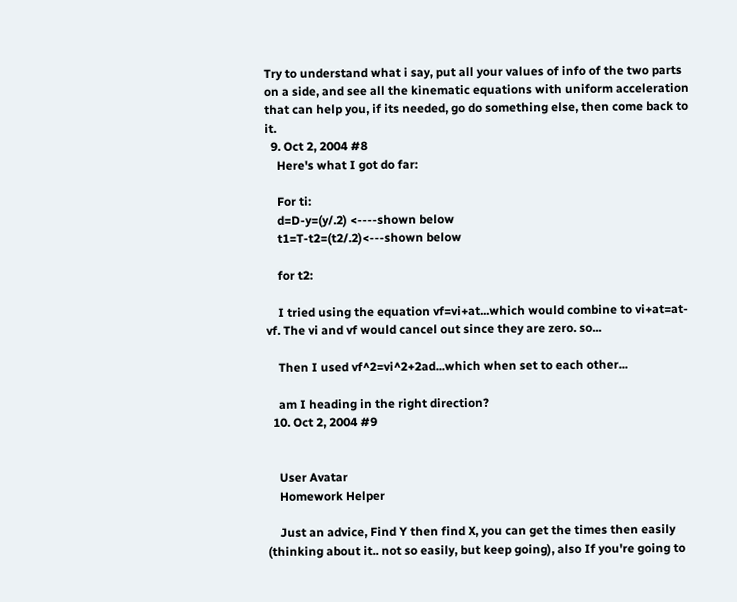Try to understand what i say, put all your values of info of the two parts on a side, and see all the kinematic equations with uniform acceleration that can help you, if its needed, go do something else, then come back to it.
  9. Oct 2, 2004 #8
    Here's what I got do far:

    For ti:
    d=D-y=(y/.2) <----shown below
    t1=T-t2=(t2/.2)<---shown below

    for t2:

    I tried using the equation vf=vi+at...which would combine to vi+at=at-vf. The vi and vf would cancel out since they are zero. so...

    Then I used vf^2=vi^2+2ad...which when set to each other...

    am I heading in the right direction?
  10. Oct 2, 2004 #9


    User Avatar
    Homework Helper

    Just an advice, Find Y then find X, you can get the times then easily (thinking about it.. not so easily, but keep going), also If you're going to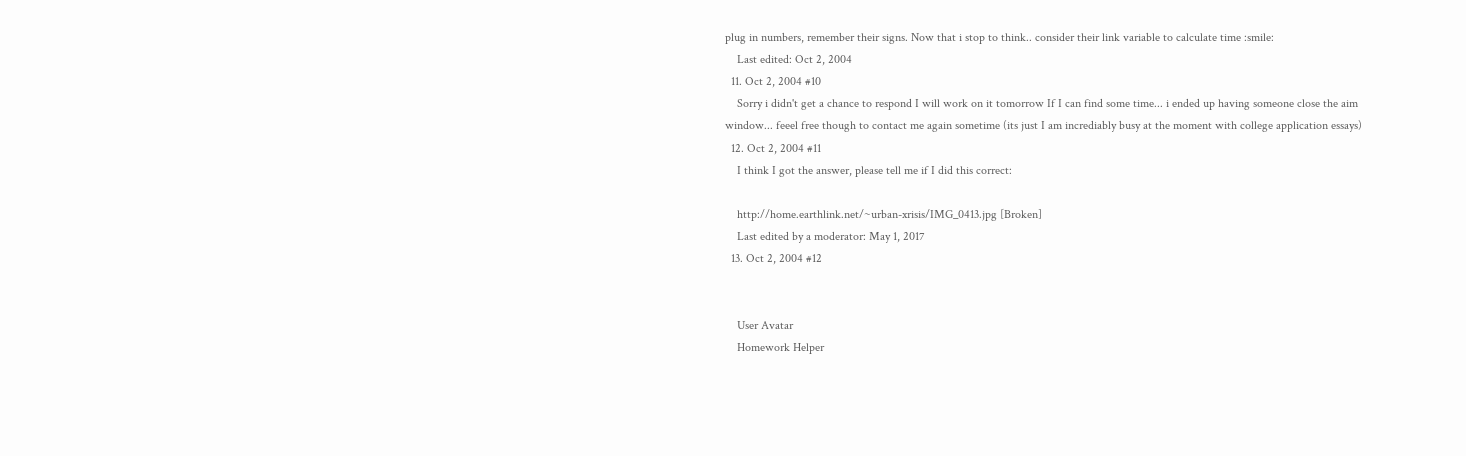plug in numbers, remember their signs. Now that i stop to think.. consider their link variable to calculate time :smile:
    Last edited: Oct 2, 2004
  11. Oct 2, 2004 #10
    Sorry i didn't get a chance to respond I will work on it tomorrow If I can find some time... i ended up having someone close the aim window... feeel free though to contact me again sometime (its just I am incrediably busy at the moment with college application essays)
  12. Oct 2, 2004 #11
    I think I got the answer, please tell me if I did this correct:

    http://home.earthlink.net/~urban-xrisis/IMG_0413.jpg [Broken]
    Last edited by a moderator: May 1, 2017
  13. Oct 2, 2004 #12


    User Avatar
    Homework Helper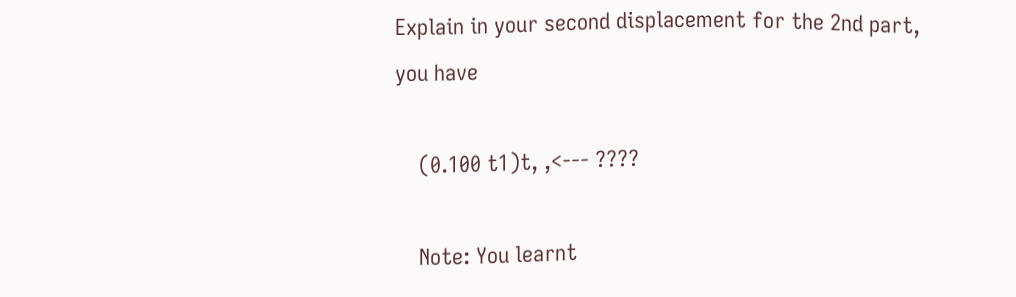Explain in your second displacement for the 2nd part, you have

    (0.100 t1)t, ,<--- ????

    Note: You learnt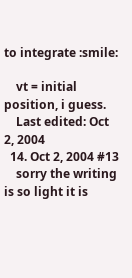to integrate :smile:

    vt = initial position, i guess.
    Last edited: Oct 2, 2004
  14. Oct 2, 2004 #13
    sorry the writing is so light it is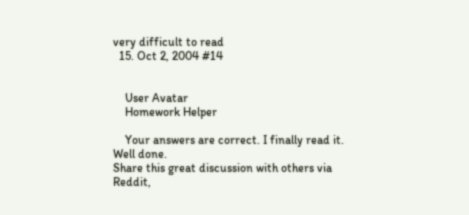very difficult to read
  15. Oct 2, 2004 #14


    User Avatar
    Homework Helper

    Your answers are correct. I finally read it. Well done.
Share this great discussion with others via Reddit,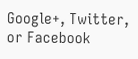Google+, Twitter, or Facebook